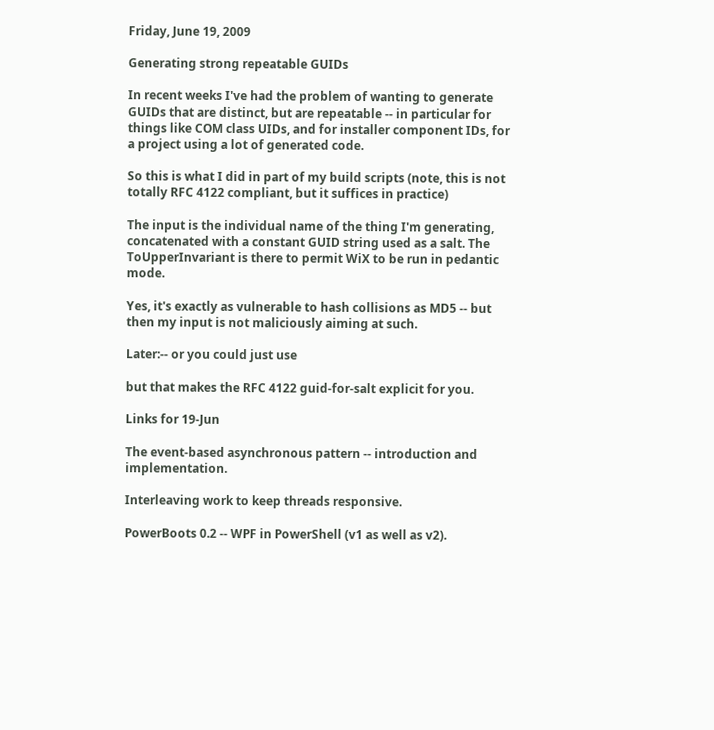Friday, June 19, 2009

Generating strong repeatable GUIDs

In recent weeks I've had the problem of wanting to generate GUIDs that are distinct, but are repeatable -- in particular for things like COM class UIDs, and for installer component IDs, for a project using a lot of generated code.

So this is what I did in part of my build scripts (note, this is not totally RFC 4122 compliant, but it suffices in practice)

The input is the individual name of the thing I'm generating, concatenated with a constant GUID string used as a salt. The ToUpperInvariant is there to permit WiX to be run in pedantic mode.

Yes, it's exactly as vulnerable to hash collisions as MD5 -- but then my input is not maliciously aiming at such.

Later:-- or you could just use

but that makes the RFC 4122 guid-for-salt explicit for you.

Links for 19-Jun

The event-based asynchronous pattern -- introduction and implementation.

Interleaving work to keep threads responsive.

PowerBoots 0.2 -- WPF in PowerShell (v1 as well as v2).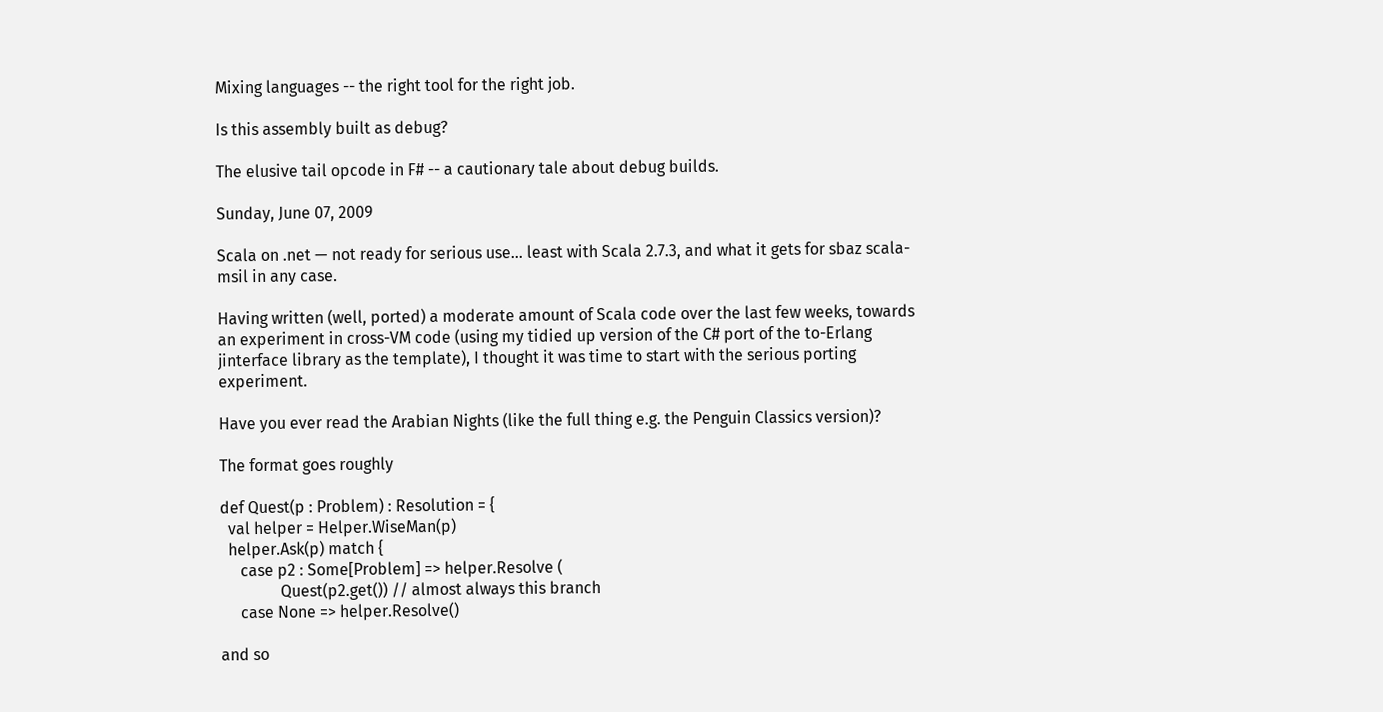Mixing languages -- the right tool for the right job.

Is this assembly built as debug?

The elusive tail opcode in F# -- a cautionary tale about debug builds.

Sunday, June 07, 2009

Scala on .net — not ready for serious use... least with Scala 2.7.3, and what it gets for sbaz scala-msil in any case.

Having written (well, ported) a moderate amount of Scala code over the last few weeks, towards an experiment in cross-VM code (using my tidied up version of the C# port of the to-Erlang jinterface library as the template), I thought it was time to start with the serious porting experiment.

Have you ever read the Arabian Nights (like the full thing e.g. the Penguin Classics version)?

The format goes roughly

def Quest(p : Problem) : Resolution = {
  val helper = Helper.WiseMan(p)
  helper.Ask(p) match {
     case p2 : Some[Problem] => helper.Resolve (
               Quest(p2.get()) // almost always this branch
     case None => helper.Resolve()

and so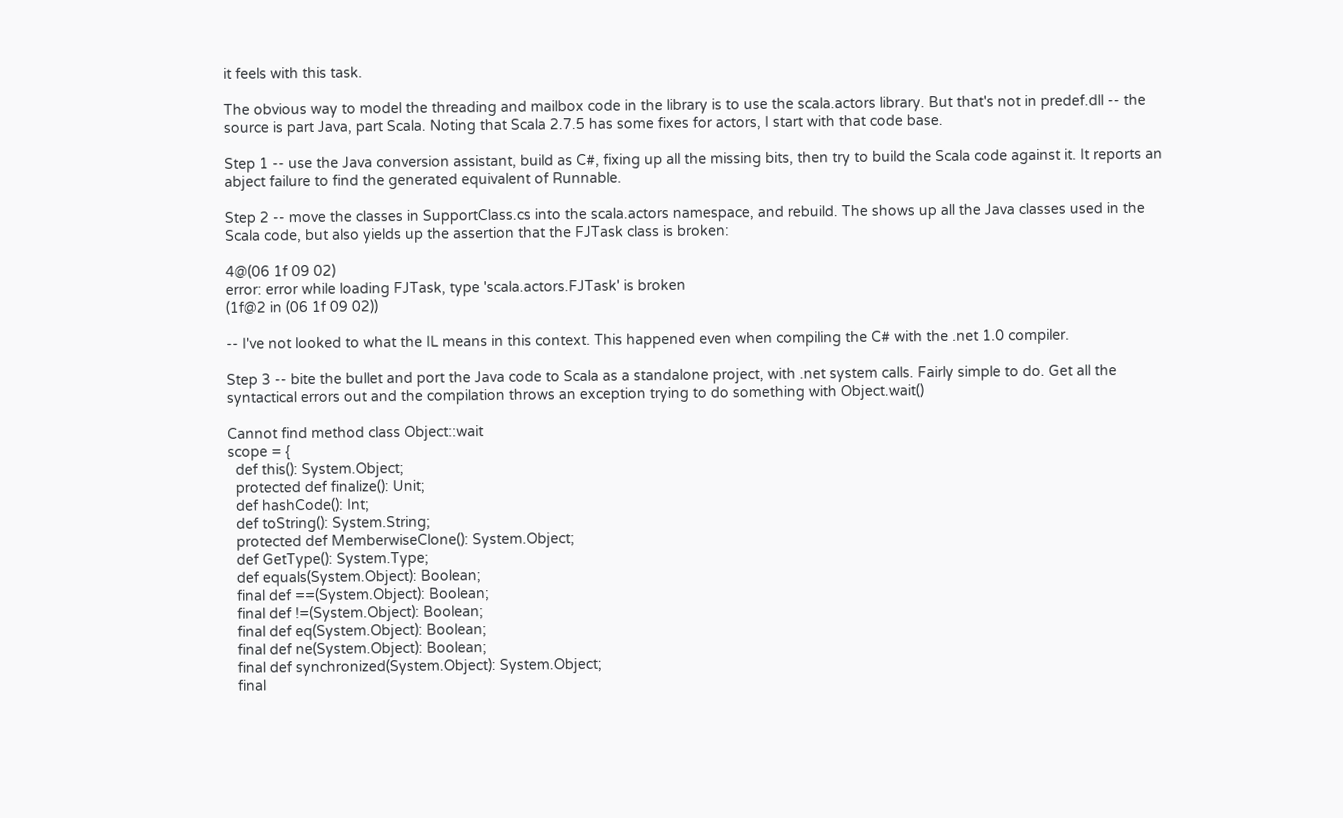it feels with this task.

The obvious way to model the threading and mailbox code in the library is to use the scala.actors library. But that's not in predef.dll -- the source is part Java, part Scala. Noting that Scala 2.7.5 has some fixes for actors, I start with that code base.

Step 1 -- use the Java conversion assistant, build as C#, fixing up all the missing bits, then try to build the Scala code against it. It reports an abject failure to find the generated equivalent of Runnable.

Step 2 -- move the classes in SupportClass.cs into the scala.actors namespace, and rebuild. The shows up all the Java classes used in the Scala code, but also yields up the assertion that the FJTask class is broken:

4@(06 1f 09 02)
error: error while loading FJTask, type 'scala.actors.FJTask' is broken
(1f@2 in (06 1f 09 02))

-- I've not looked to what the IL means in this context. This happened even when compiling the C# with the .net 1.0 compiler.

Step 3 -- bite the bullet and port the Java code to Scala as a standalone project, with .net system calls. Fairly simple to do. Get all the syntactical errors out and the compilation throws an exception trying to do something with Object.wait()

Cannot find method class Object::wait
scope = {
  def this(): System.Object;
  protected def finalize(): Unit;
  def hashCode(): Int;
  def toString(): System.String;
  protected def MemberwiseClone(): System.Object;
  def GetType(): System.Type;
  def equals(System.Object): Boolean;
  final def ==(System.Object): Boolean;
  final def !=(System.Object): Boolean;
  final def eq(System.Object): Boolean;
  final def ne(System.Object): Boolean;
  final def synchronized(System.Object): System.Object;
  final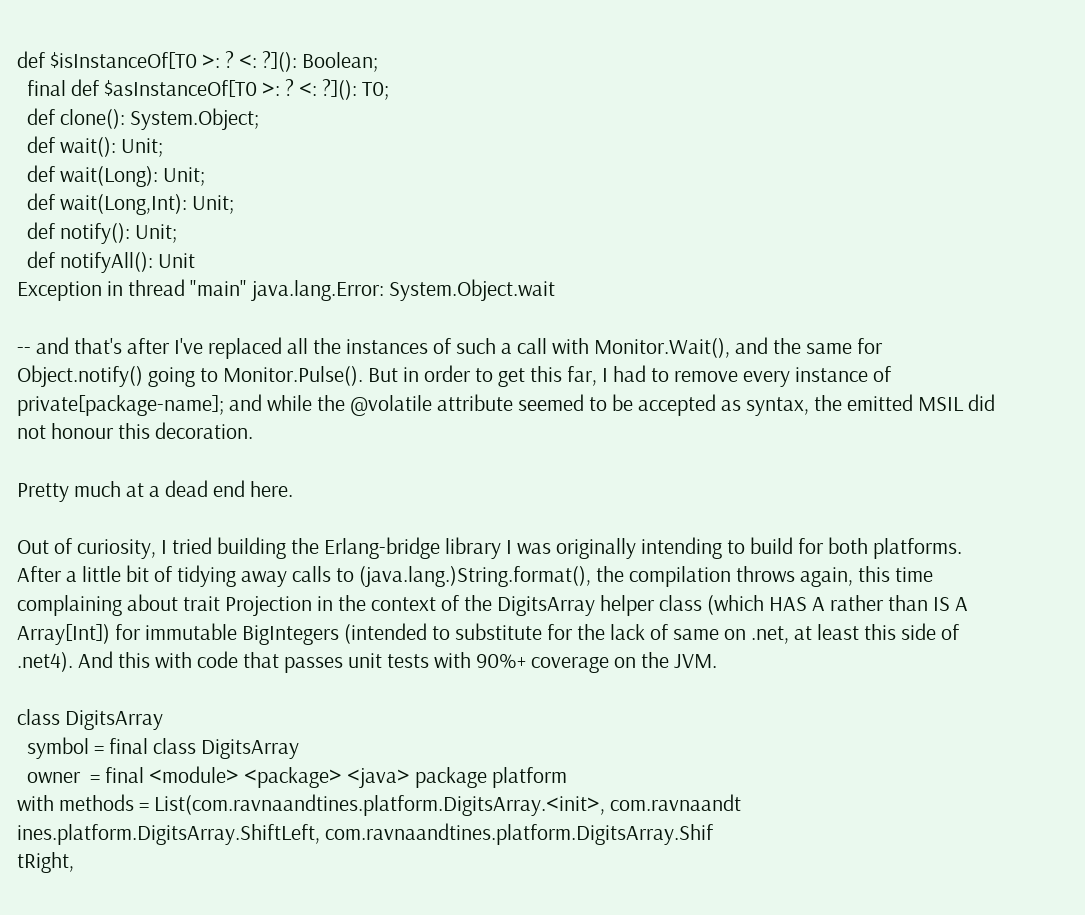def $isInstanceOf[T0 >: ? <: ?](): Boolean;
  final def $asInstanceOf[T0 >: ? <: ?](): T0;
  def clone(): System.Object;
  def wait(): Unit;
  def wait(Long): Unit;
  def wait(Long,Int): Unit;
  def notify(): Unit;
  def notifyAll(): Unit
Exception in thread "main" java.lang.Error: System.Object.wait

-- and that's after I've replaced all the instances of such a call with Monitor.Wait(), and the same for Object.notify() going to Monitor.Pulse(). But in order to get this far, I had to remove every instance of private[package-name]; and while the @volatile attribute seemed to be accepted as syntax, the emitted MSIL did not honour this decoration.

Pretty much at a dead end here.

Out of curiosity, I tried building the Erlang-bridge library I was originally intending to build for both platforms. After a little bit of tidying away calls to (java.lang.)String.format(), the compilation throws again, this time complaining about trait Projection in the context of the DigitsArray helper class (which HAS A rather than IS A Array[Int]) for immutable BigIntegers (intended to substitute for the lack of same on .net, at least this side of .net4). And this with code that passes unit tests with 90%+ coverage on the JVM.

class DigitsArray
  symbol = final class DigitsArray
  owner  = final <module> <package> <java> package platform
with methods = List(com.ravnaandtines.platform.DigitsArray.<init>, com.ravnaandt
ines.platform.DigitsArray.ShiftLeft, com.ravnaandtines.platform.DigitsArray.Shif
tRight,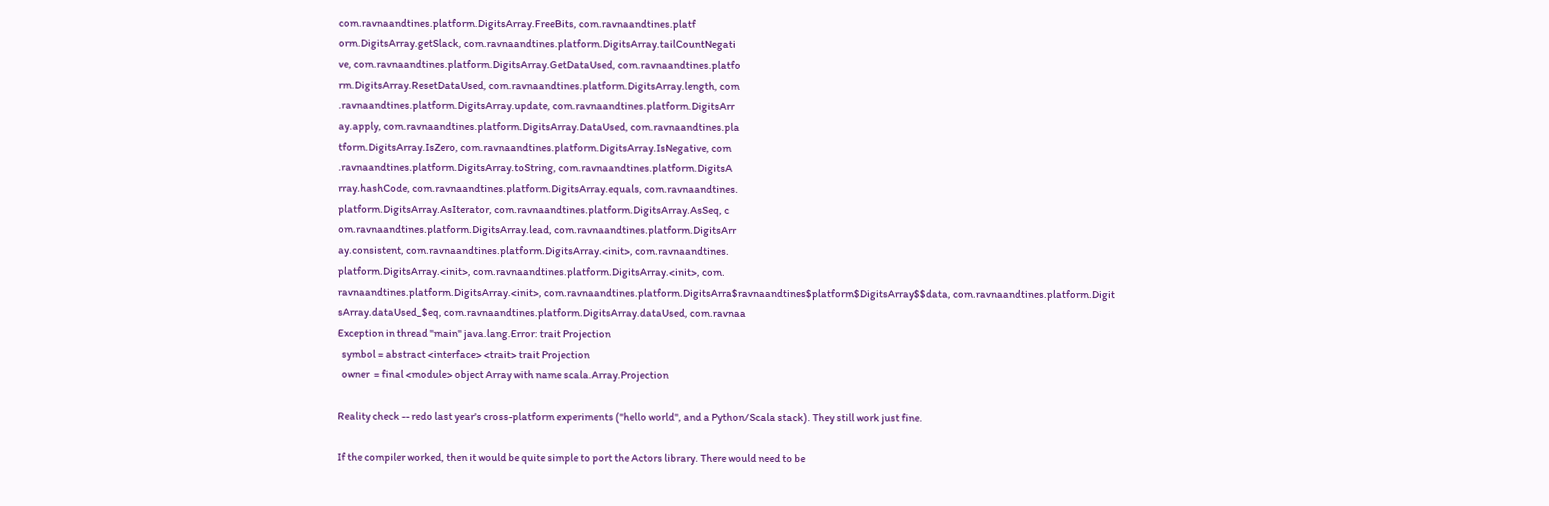com.ravnaandtines.platform.DigitsArray.FreeBits, com.ravnaandtines.platf
orm.DigitsArray.getSlack, com.ravnaandtines.platform.DigitsArray.tailCountNegati
ve, com.ravnaandtines.platform.DigitsArray.GetDataUsed, com.ravnaandtines.platfo
rm.DigitsArray.ResetDataUsed, com.ravnaandtines.platform.DigitsArray.length, com
.ravnaandtines.platform.DigitsArray.update, com.ravnaandtines.platform.DigitsArr
ay.apply, com.ravnaandtines.platform.DigitsArray.DataUsed, com.ravnaandtines.pla
tform.DigitsArray.IsZero, com.ravnaandtines.platform.DigitsArray.IsNegative, com
.ravnaandtines.platform.DigitsArray.toString, com.ravnaandtines.platform.DigitsA
rray.hashCode, com.ravnaandtines.platform.DigitsArray.equals, com.ravnaandtines.
platform.DigitsArray.AsIterator, com.ravnaandtines.platform.DigitsArray.AsSeq, c
om.ravnaandtines.platform.DigitsArray.lead, com.ravnaandtines.platform.DigitsArr
ay.consistent, com.ravnaandtines.platform.DigitsArray.<init>, com.ravnaandtines.
platform.DigitsArray.<init>, com.ravnaandtines.platform.DigitsArray.<init>, com.
ravnaandtines.platform.DigitsArray.<init>, com.ravnaandtines.platform.DigitsArra$ravnaandtines$platform$DigitsArray$$data, com.ravnaandtines.platform.Digit
sArray.dataUsed_$eq, com.ravnaandtines.platform.DigitsArray.dataUsed, com.ravnaa
Exception in thread "main" java.lang.Error: trait Projection
  symbol = abstract <interface> <trait> trait Projection
  owner  = final <module> object Array with name scala.Array.Projection

Reality check -- redo last year's cross-platform experiments ("hello world", and a Python/Scala stack). They still work just fine.

If the compiler worked, then it would be quite simple to port the Actors library. There would need to be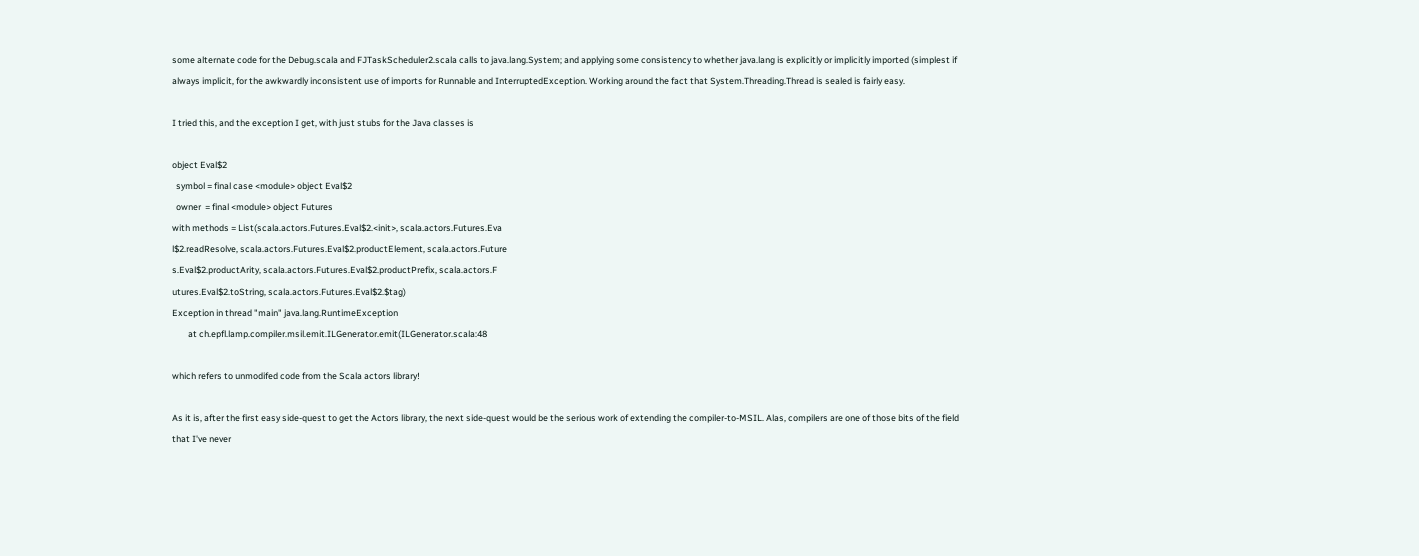some alternate code for the Debug.scala and FJTaskScheduler2.scala calls to java.lang.System; and applying some consistency to whether java.lang is explicitly or implicitly imported (simplest if always implicit, for the awkwardly inconsistent use of imports for Runnable and InterruptedException. Working around the fact that System.Threading.Thread is sealed is fairly easy.

I tried this, and the exception I get, with just stubs for the Java classes is

object Eval$2
  symbol = final case <module> object Eval$2
  owner  = final <module> object Futures
with methods = List(scala.actors.Futures.Eval$2.<init>, scala.actors.Futures.Eva
l$2.readResolve, scala.actors.Futures.Eval$2.productElement, scala.actors.Future
s.Eval$2.productArity, scala.actors.Futures.Eval$2.productPrefix, scala.actors.F
utures.Eval$2.toString, scala.actors.Futures.Eval$2.$tag)
Exception in thread "main" java.lang.RuntimeException
        at ch.epfl.lamp.compiler.msil.emit.ILGenerator.emit(ILGenerator.scala:48

which refers to unmodifed code from the Scala actors library!

As it is, after the first easy side-quest to get the Actors library, the next side-quest would be the serious work of extending the compiler-to-MSIL. Alas, compilers are one of those bits of the field that I've never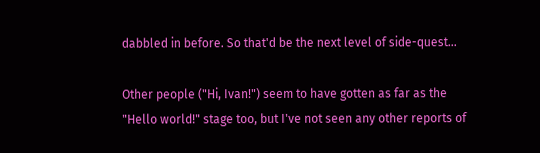dabbled in before. So that'd be the next level of side-quest...

Other people ("Hi, Ivan!") seem to have gotten as far as the "Hello world!" stage too, but I've not seen any other reports of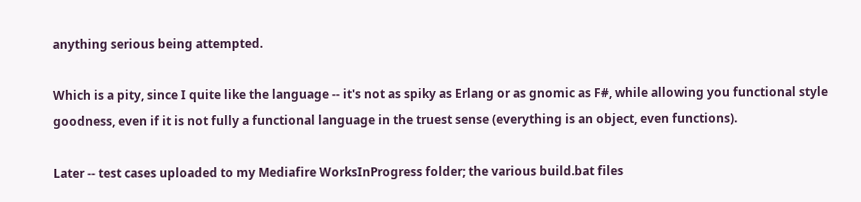anything serious being attempted.

Which is a pity, since I quite like the language -- it's not as spiky as Erlang or as gnomic as F#, while allowing you functional style goodness, even if it is not fully a functional language in the truest sense (everything is an object, even functions).

Later -- test cases uploaded to my Mediafire WorksInProgress folder; the various build.bat files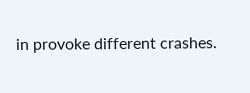in provoke different crashes.